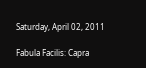Saturday, April 02, 2011

Fabula Facilis: Capra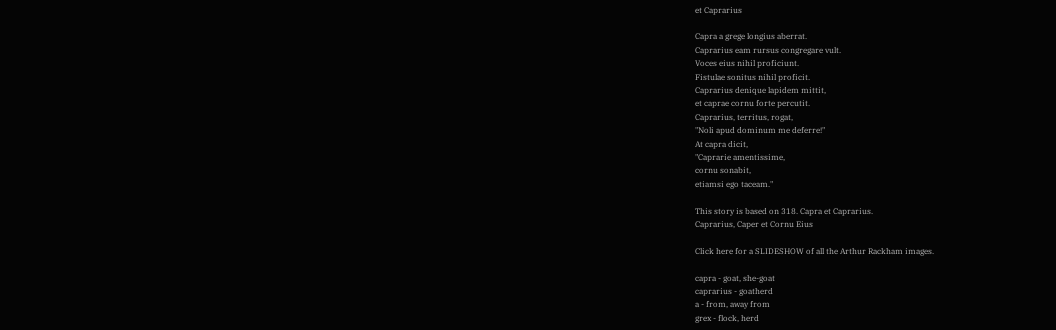et Caprarius

Capra a grege longius aberrat.
Caprarius eam rursus congregare vult.
Voces eius nihil proficiunt.
Fistulae sonitus nihil proficit.
Caprarius denique lapidem mittit,
et caprae cornu forte percutit.
Caprarius, territus, rogat,
"Noli apud dominum me deferre!"
At capra dicit,
"Caprarie amentissime,
cornu sonabit,
etiamsi ego taceam."

This story is based on 318. Capra et Caprarius.
Caprarius, Caper et Cornu Eius

Click here for a SLIDESHOW of all the Arthur Rackham images.

capra - goat, she-goat
caprarius - goatherd
a - from, away from
grex - flock, herd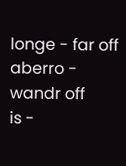longe - far off
aberro - wandr off
is -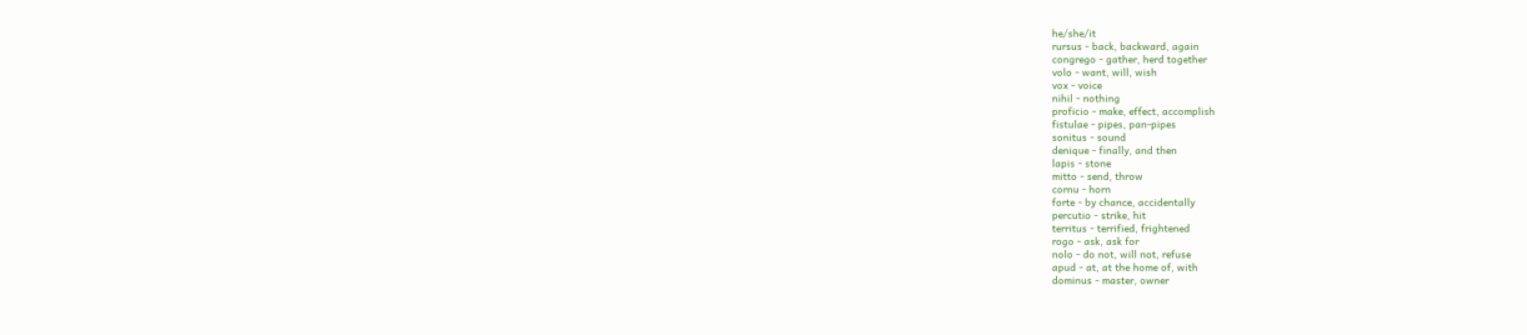he/she/it
rursus - back, backward, again
congrego - gather, herd together
volo - want, will, wish
vox - voice
nihil - nothing
proficio - make, effect, accomplish
fistulae - pipes, pan-pipes
sonitus - sound
denique - finally, and then
lapis - stone
mitto - send, throw
cornu - horn
forte - by chance, accidentally
percutio - strike, hit
territus - terrified, frightened
rogo - ask, ask for
nolo - do not, will not, refuse
apud - at, at the home of, with
dominus - master, owner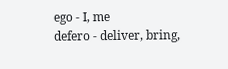ego - I, me
defero - deliver, bring,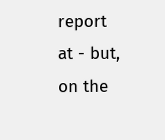report
at - but, on the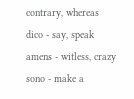contrary, whereas
dico - say, speak
amens - witless, crazy
sono - make a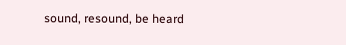sound, resound, be heard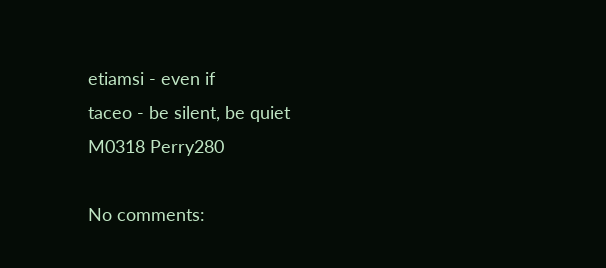etiamsi - even if
taceo - be silent, be quiet
M0318 Perry280

No comments: